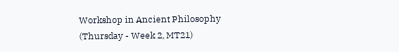Workshop in Ancient Philosophy (Thursday - Week 2, MT21)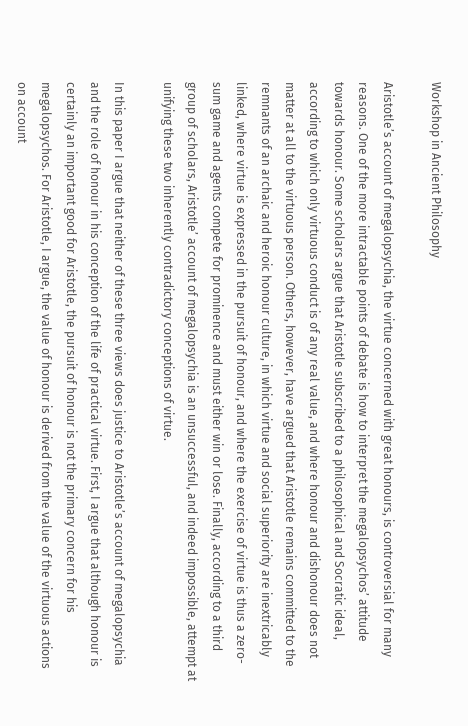Workshop in Ancient Philosophy

Aristotle’s account of megalopsychia, the virtue concerned with great honours, is controversial for many reasons. One of the more intractable points of debate is how to interpret the megalopsychos’ attitude towards honour. Some scholars argue that Aristotle subscribed to a philosophical and Socratic ideal, according to which only virtuous conduct is of any real value, and where honour and dishonour does not matter at all to the virtuous person. Others, however, have argued that Aristotle remains committed to the remnants of an archaic and heroic honour culture, in which virtue and social superiority are inextricably linked, where virtue is expressed in the pursuit of honour, and where the exercise of virtue is thus a zero-sum game and agents compete for prominence and must either win or lose. Finally, according to a third group of scholars, Aristotle’ account of megalopsychia is an unsuccessful, and indeed impossible, attempt at unifying these two inherently contradictory conceptions of virtue.

In this paper I argue that neither of these three views does justice to Aristotle’s account of megalopsychia and the role of honour in his conception of the life of practical virtue. First, I argue that although honour is certainly an important good for Aristotle, the pursuit of honour is not the primary concern for his megalopsychos. For Aristotle, I argue, the value of honour is derived from the value of the virtuous actions on account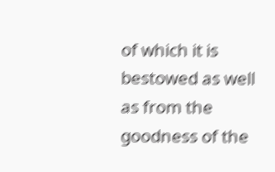of which it is bestowed as well as from the goodness of the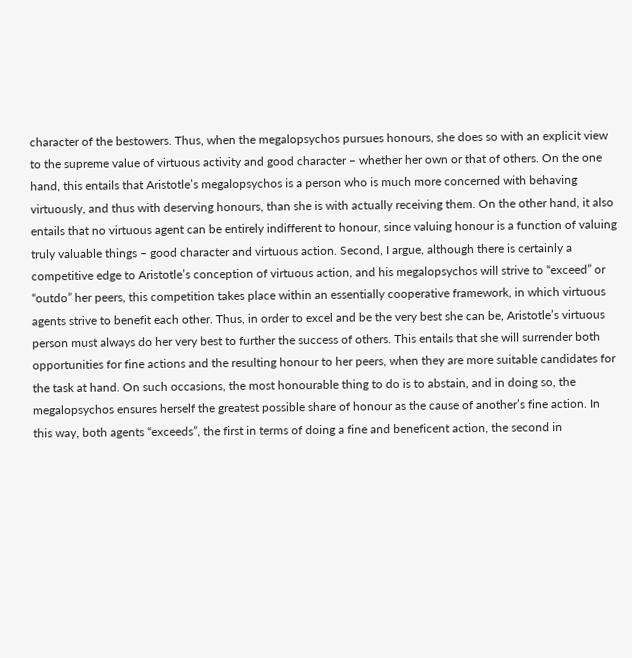character of the bestowers. Thus, when the megalopsychos pursues honours, she does so with an explicit view to the supreme value of virtuous activity and good character – whether her own or that of others. On the one hand, this entails that Aristotle’s megalopsychos is a person who is much more concerned with behaving virtuously, and thus with deserving honours, than she is with actually receiving them. On the other hand, it also entails that no virtuous agent can be entirely indifferent to honour, since valuing honour is a function of valuing truly valuable things – good character and virtuous action. Second, I argue, although there is certainly a competitive edge to Aristotle’s conception of virtuous action, and his megalopsychos will strive to “exceed” or “outdo” her peers, this competition takes place within an essentially cooperative framework, in which virtuous agents strive to benefit each other. Thus, in order to excel and be the very best she can be, Aristotle’s virtuous person must always do her very best to further the success of others. This entails that she will surrender both opportunities for fine actions and the resulting honour to her peers, when they are more suitable candidates for the task at hand. On such occasions, the most honourable thing to do is to abstain, and in doing so, the megalopsychos ensures herself the greatest possible share of honour as the cause of another’s fine action. In this way, both agents “exceeds”, the first in terms of doing a fine and beneficent action, the second in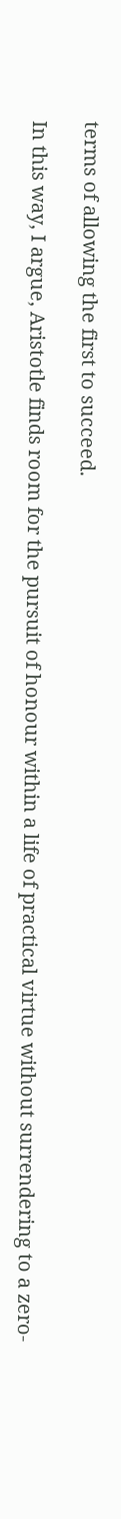terms of allowing the first to succeed.

In this way, I argue, Aristotle finds room for the pursuit of honour within a life of practical virtue without surrendering to a zero-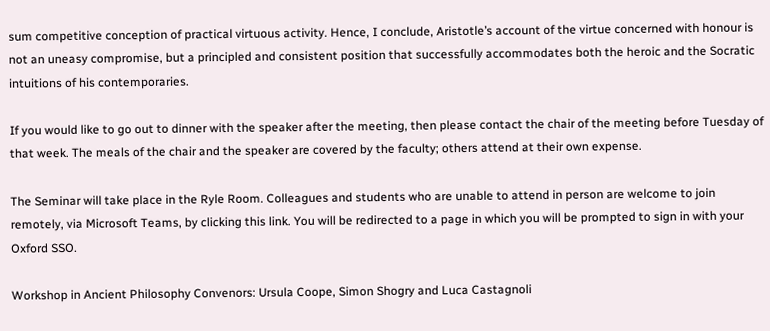sum competitive conception of practical virtuous activity. Hence, I conclude, Aristotle’s account of the virtue concerned with honour is not an uneasy compromise, but a principled and consistent position that successfully accommodates both the heroic and the Socratic intuitions of his contemporaries.

If you would like to go out to dinner with the speaker after the meeting, then please contact the chair of the meeting before Tuesday of that week. The meals of the chair and the speaker are covered by the faculty; others attend at their own expense.

The Seminar will take place in the Ryle Room. Colleagues and students who are unable to attend in person are welcome to join remotely, via Microsoft Teams, by clicking this link. You will be redirected to a page in which you will be prompted to sign in with your Oxford SSO.

Workshop in Ancient Philosophy Convenors: Ursula Coope, Simon Shogry and Luca Castagnoli